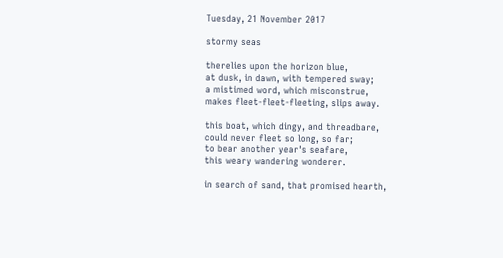Tuesday, 21 November 2017

stormy seas

therelies upon the horizon blue,
at dusk, in dawn, with tempered sway;
a mistimed word, which misconstrue,
makes fleet-fleet-fleeting, slips away.

this boat, which dingy, and threadbare,
could never fleet so long, so far;
to bear another year's seafare,
this weary wandering wonderer.

in search of sand, that promised hearth,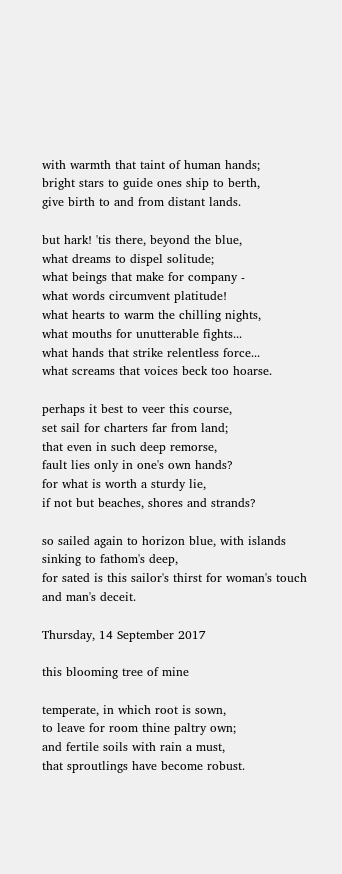with warmth that taint of human hands;
bright stars to guide ones ship to berth,
give birth to and from distant lands.

but hark! 'tis there, beyond the blue,
what dreams to dispel solitude;
what beings that make for company -
what words circumvent platitude!
what hearts to warm the chilling nights,
what mouths for unutterable fights...
what hands that strike relentless force...
what screams that voices beck too hoarse.

perhaps it best to veer this course,
set sail for charters far from land;
that even in such deep remorse,
fault lies only in one's own hands?
for what is worth a sturdy lie,
if not but beaches, shores and strands?

so sailed again to horizon blue, with islands sinking to fathom's deep,
for sated is this sailor's thirst for woman's touch and man's deceit.

Thursday, 14 September 2017

this blooming tree of mine

temperate, in which root is sown,
to leave for room thine paltry own;
and fertile soils with rain a must,
that sproutlings have become robust.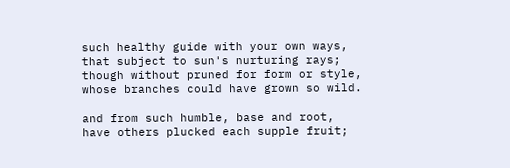such healthy guide with your own ways,
that subject to sun's nurturing rays;
though without pruned for form or style,
whose branches could have grown so wild.

and from such humble, base and root,
have others plucked each supple fruit;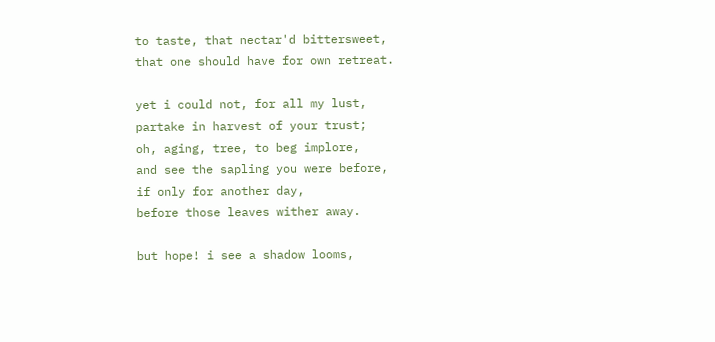to taste, that nectar'd bittersweet,
that one should have for own retreat.

yet i could not, for all my lust,
partake in harvest of your trust;
oh, aging, tree, to beg implore,
and see the sapling you were before,
if only for another day,
before those leaves wither away.

but hope! i see a shadow looms,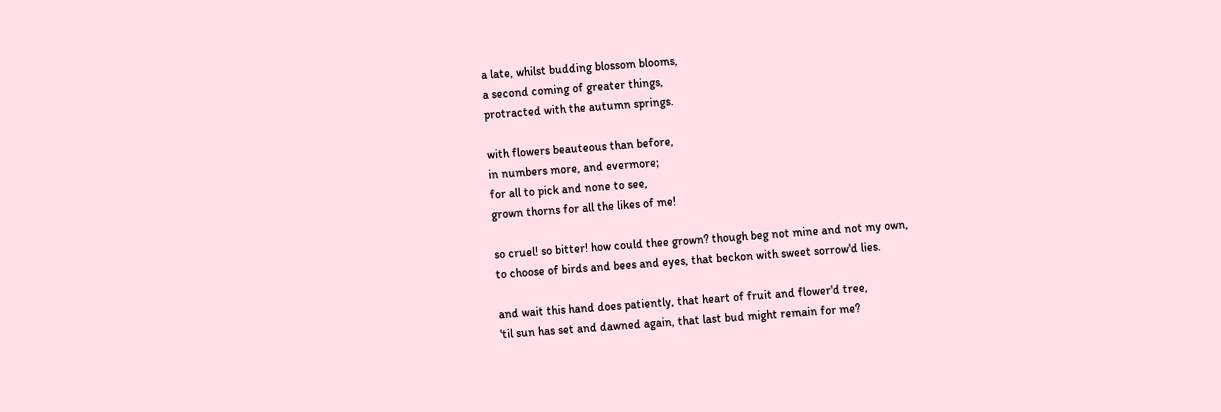a late, whilst budding blossom blooms,
a second coming of greater things,
protracted with the autumn springs.

with flowers beauteous than before,
in numbers more, and evermore;
for all to pick and none to see,
grown thorns for all the likes of me!

so cruel! so bitter! how could thee grown? though beg not mine and not my own,
to choose of birds and bees and eyes, that beckon with sweet sorrow'd lies.

and wait this hand does patiently, that heart of fruit and flower'd tree,
'til sun has set and dawned again, that last bud might remain for me?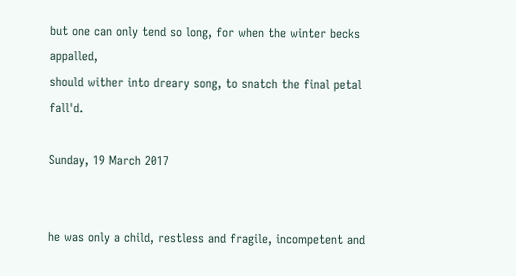but one can only tend so long, for when the winter becks appalled,
should wither into dreary song, to snatch the final petal fall'd.

Sunday, 19 March 2017


he was only a child, restless and fragile, incompetent and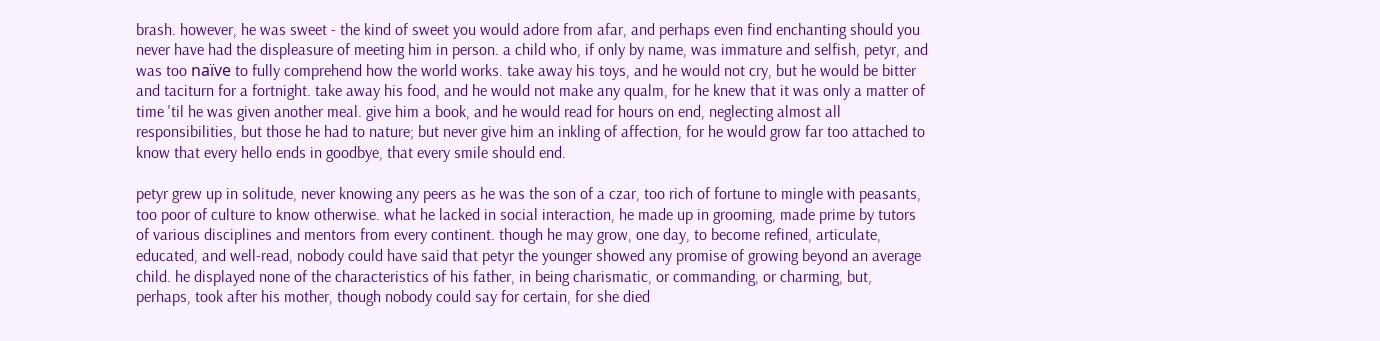brash. however, he was sweet - the kind of sweet you would adore from afar, and perhaps even find enchanting should you never have had the displeasure of meeting him in person. a child who, if only by name, was immature and selfish, petyr, and was too naïve to fully comprehend how the world works. take away his toys, and he would not cry, but he would be bitter and taciturn for a fortnight. take away his food, and he would not make any qualm, for he knew that it was only a matter of time 'til he was given another meal. give him a book, and he would read for hours on end, neglecting almost all responsibilities, but those he had to nature; but never give him an inkling of affection, for he would grow far too attached to know that every hello ends in goodbye, that every smile should end.

petyr grew up in solitude, never knowing any peers as he was the son of a czar, too rich of fortune to mingle with peasants, too poor of culture to know otherwise. what he lacked in social interaction, he made up in grooming, made prime by tutors of various disciplines and mentors from every continent. though he may grow, one day, to become refined, articulate, educated, and well-read, nobody could have said that petyr the younger showed any promise of growing beyond an average child. he displayed none of the characteristics of his father, in being charismatic, or commanding, or charming, but, perhaps, took after his mother, though nobody could say for certain, for she died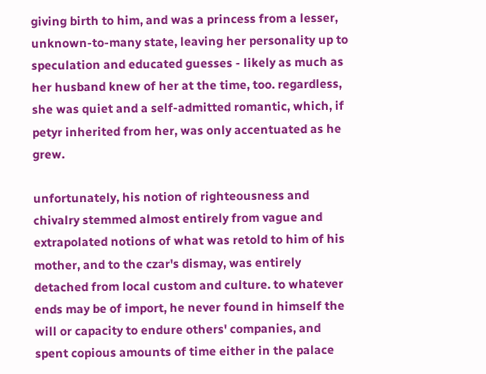giving birth to him, and was a princess from a lesser, unknown-to-many state, leaving her personality up to speculation and educated guesses - likely as much as her husband knew of her at the time, too. regardless, she was quiet and a self-admitted romantic, which, if petyr inherited from her, was only accentuated as he grew.

unfortunately, his notion of righteousness and chivalry stemmed almost entirely from vague and extrapolated notions of what was retold to him of his mother, and to the czar's dismay, was entirely detached from local custom and culture. to whatever ends may be of import, he never found in himself the will or capacity to endure others' companies, and spent copious amounts of time either in the palace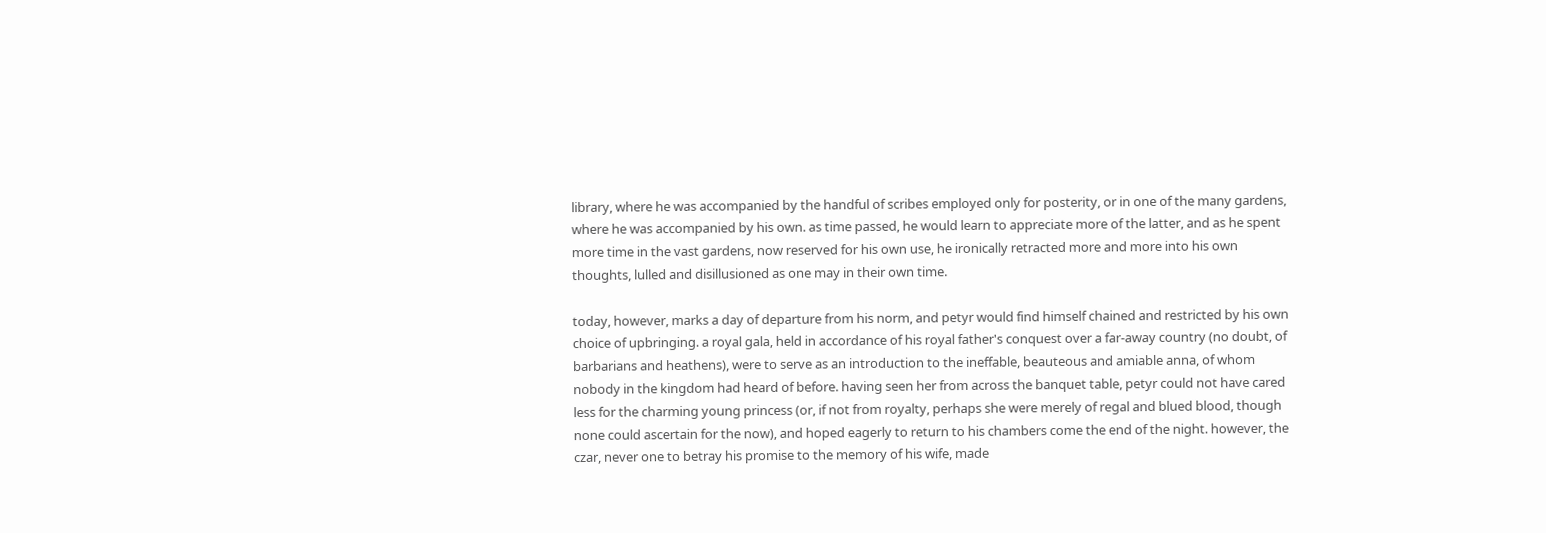library, where he was accompanied by the handful of scribes employed only for posterity, or in one of the many gardens, where he was accompanied by his own. as time passed, he would learn to appreciate more of the latter, and as he spent more time in the vast gardens, now reserved for his own use, he ironically retracted more and more into his own thoughts, lulled and disillusioned as one may in their own time.

today, however, marks a day of departure from his norm, and petyr would find himself chained and restricted by his own choice of upbringing. a royal gala, held in accordance of his royal father's conquest over a far-away country (no doubt, of barbarians and heathens), were to serve as an introduction to the ineffable, beauteous and amiable anna, of whom nobody in the kingdom had heard of before. having seen her from across the banquet table, petyr could not have cared less for the charming young princess (or, if not from royalty, perhaps she were merely of regal and blued blood, though none could ascertain for the now), and hoped eagerly to return to his chambers come the end of the night. however, the czar, never one to betray his promise to the memory of his wife, made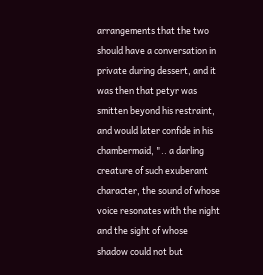arrangements that the two should have a conversation in private during dessert, and it was then that petyr was smitten beyond his restraint, and would later confide in his chambermaid, ".. a darling creature of such exuberant character, the sound of whose voice resonates with the night and the sight of whose shadow could not but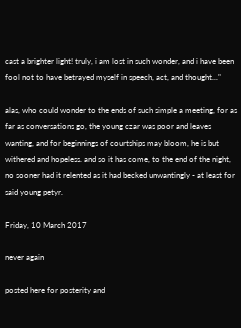cast a brighter light! truly, i am lost in such wonder, and i have been fool not to have betrayed myself in speech, act, and thought..."

alas, who could wonder to the ends of such simple a meeting, for as far as conversations go, the young czar was poor and leaves wanting, and for beginnings of courtships may bloom, he is but withered and hopeless. and so it has come, to the end of the night, no sooner had it relented as it had becked unwantingly - at least for said young petyr.

Friday, 10 March 2017

never again

posted here for posterity and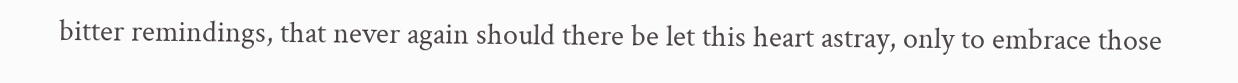bitter remindings, that never again should there be let this heart astray, only to embrace those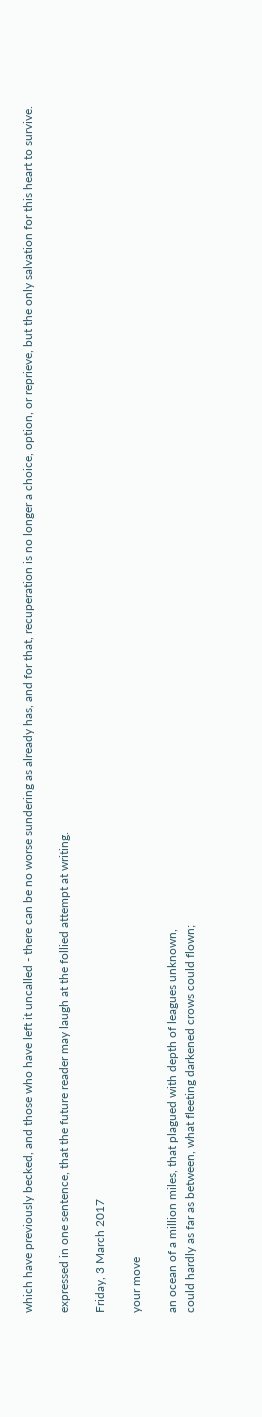which have previously becked, and those who have left it uncalled - there can be no worse sundering as already has, and for that, recuperation is no longer a choice, option, or reprieve, but the only salvation for this heart to survive.

expressed in one sentence, that the future reader may laugh at the follied attempt at writing.

Friday, 3 March 2017

your move

an ocean of a million miles, that plagued with depth of leagues unknown,
could hardly as far as between, what fleeting darkened crows could flown;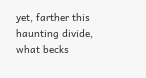yet, farther this haunting divide, what becks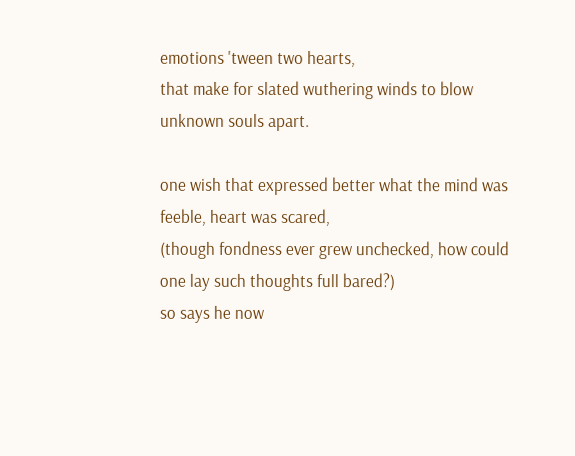emotions 'tween two hearts,
that make for slated wuthering winds to blow unknown souls apart.

one wish that expressed better what the mind was feeble, heart was scared,
(though fondness ever grew unchecked, how could one lay such thoughts full bared?)
so says he now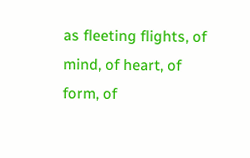as fleeting flights, of mind, of heart, of form, of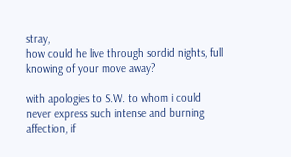stray,
how could he live through sordid nights, full knowing of your move away?

with apologies to S.W. to whom i could never express such intense and burning affection, if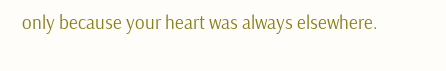only because your heart was always elsewhere.